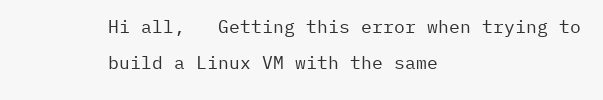Hi all,   Getting this error when trying to build a Linux VM with the same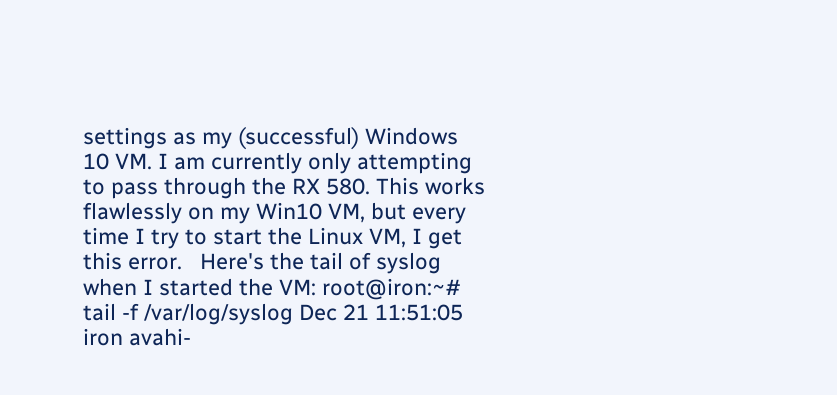settings as my (successful) Windows 10 VM. I am currently only attempting to pass through the RX 580. This works flawlessly on my Win10 VM, but every time I try to start the Linux VM, I get this error.   Here's the tail of syslog when I started the VM: root@iron:~# tail -f /var/log/syslog Dec 21 11:51:05 iron avahi-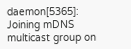daemon[5365]: Joining mDNS multicast group on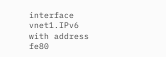interface vnet1.IPv6 with address fe80